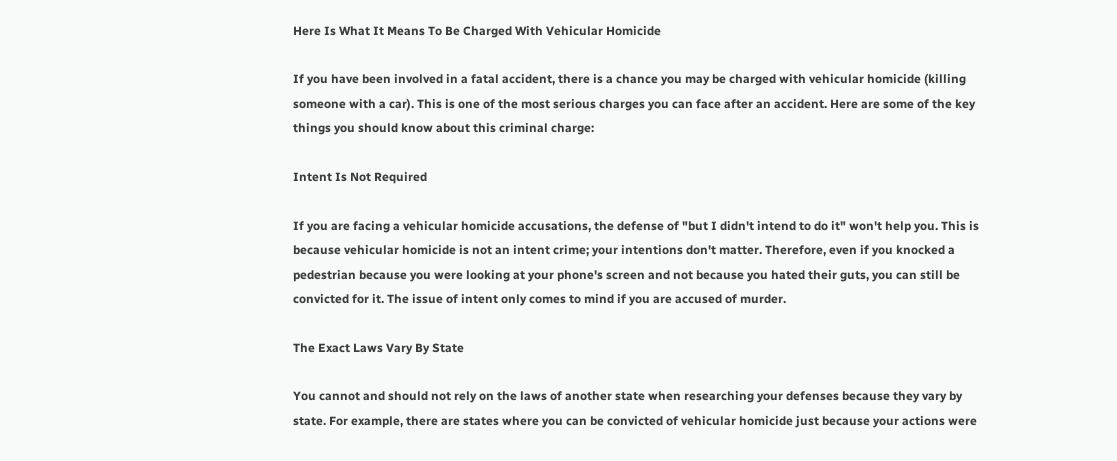Here Is What It Means To Be Charged With Vehicular Homicide

If you have been involved in a fatal accident, there is a chance you may be charged with vehicular homicide (killing someone with a car). This is one of the most serious charges you can face after an accident. Here are some of the key things you should know about this criminal charge:

Intent Is Not Required

If you are facing a vehicular homicide accusations, the defense of "but I didn't intend to do it" won't help you. This is because vehicular homicide is not an intent crime; your intentions don't matter. Therefore, even if you knocked a pedestrian because you were looking at your phone's screen and not because you hated their guts, you can still be convicted for it. The issue of intent only comes to mind if you are accused of murder.

The Exact Laws Vary By State

You cannot and should not rely on the laws of another state when researching your defenses because they vary by state. For example, there are states where you can be convicted of vehicular homicide just because your actions were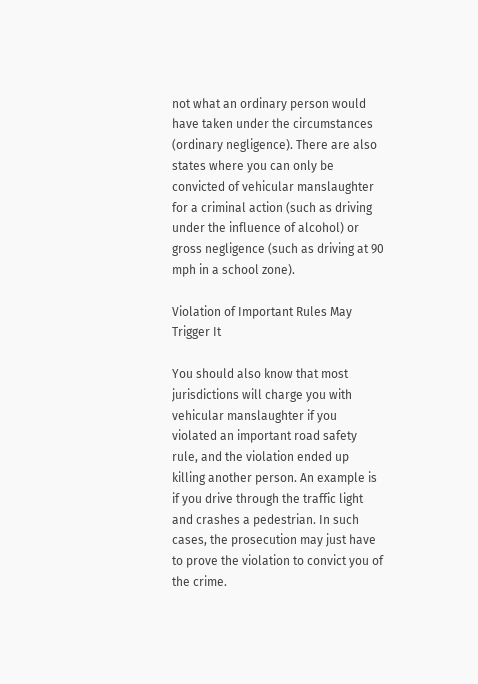not what an ordinary person would have taken under the circumstances (ordinary negligence). There are also states where you can only be convicted of vehicular manslaughter for a criminal action (such as driving under the influence of alcohol) or gross negligence (such as driving at 90 mph in a school zone).

Violation of Important Rules May Trigger It

You should also know that most jurisdictions will charge you with vehicular manslaughter if you violated an important road safety rule, and the violation ended up killing another person. An example is if you drive through the traffic light and crashes a pedestrian. In such cases, the prosecution may just have to prove the violation to convict you of the crime.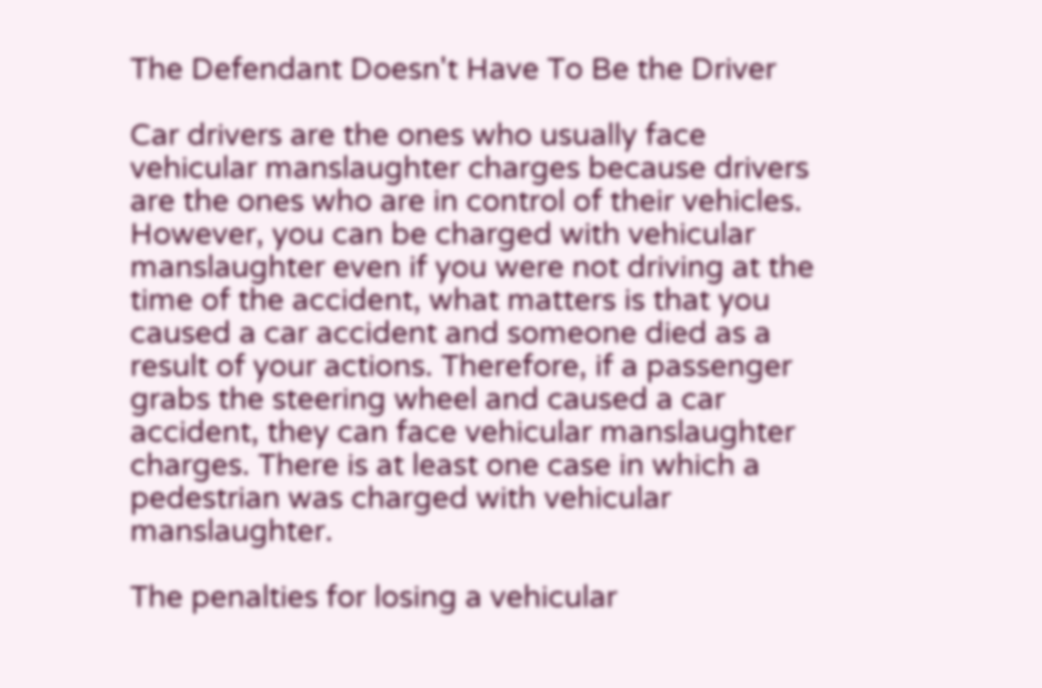The Defendant Doesn't Have To Be the Driver

Car drivers are the ones who usually face vehicular manslaughter charges because drivers are the ones who are in control of their vehicles. However, you can be charged with vehicular manslaughter even if you were not driving at the time of the accident, what matters is that you caused a car accident and someone died as a result of your actions. Therefore, if a passenger grabs the steering wheel and caused a car accident, they can face vehicular manslaughter charges. There is at least one case in which a pedestrian was charged with vehicular manslaughter.

The penalties for losing a vehicular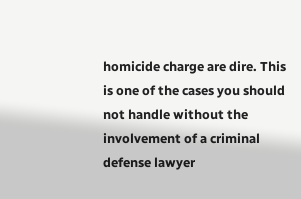homicide charge are dire. This is one of the cases you should not handle without the involvement of a criminal defense lawyer